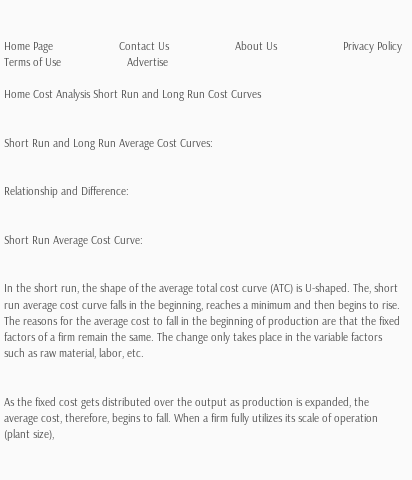Home Page                      Contact Us                      About Us                      Privacy Policy                       Terms of Use                      Advertise

Home Cost Analysis Short Run and Long Run Cost Curves


Short Run and Long Run Average Cost Curves:


Relationship and Difference:


Short Run Average Cost Curve:


In the short run, the shape of the average total cost curve (ATC) is U-shaped. The, short run average cost curve falls in the beginning, reaches a minimum and then begins to rise. The reasons for the average cost to fall in the beginning of production are that the fixed factors of a firm remain the same. The change only takes place in the variable factors such as raw material, labor, etc.


As the fixed cost gets distributed over the output as production is expanded, the average cost, therefore, begins to fall. When a firm fully utilizes its scale of operation (plant size),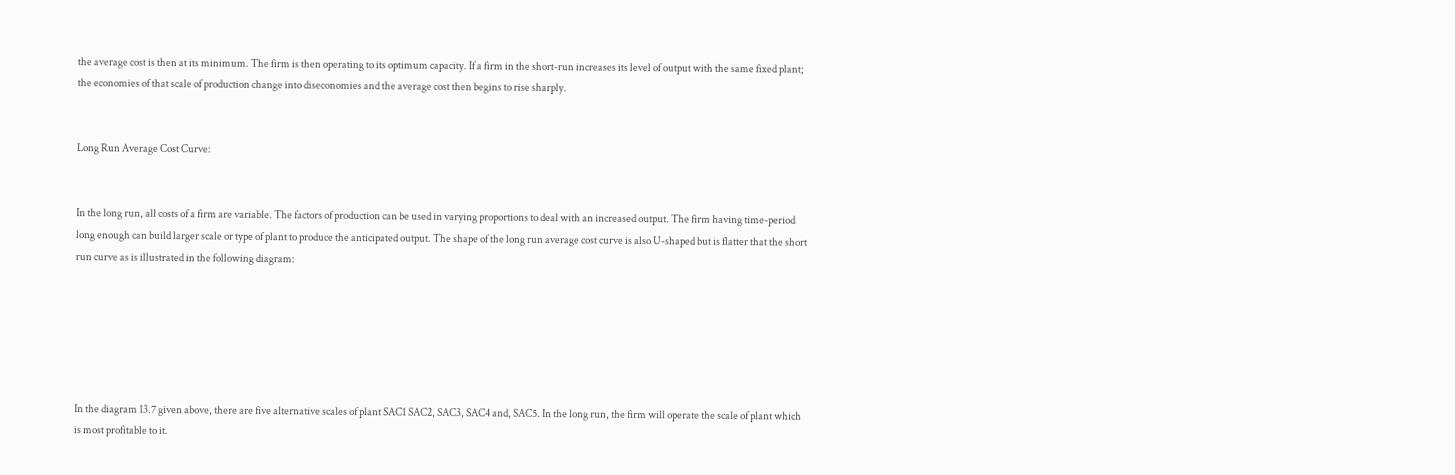the average cost is then at its minimum. The firm is then operating to its optimum capacity. If a firm in the short-run increases its level of output with the same fixed plant; the economies of that scale of production change into diseconomies and the average cost then begins to rise sharply.


Long Run Average Cost Curve:


In the long run, all costs of a firm are variable. The factors of production can be used in varying proportions to deal with an increased output. The firm having time-period long enough can build larger scale or type of plant to produce the anticipated output. The shape of the long run average cost curve is also U-shaped but is flatter that the short run curve as is illustrated in the following diagram:






In the diagram 13.7 given above, there are five alternative scales of plant SAC1 SAC2, SAC3, SAC4 and, SAC5. In the long run, the firm will operate the scale of plant which is most profitable to it.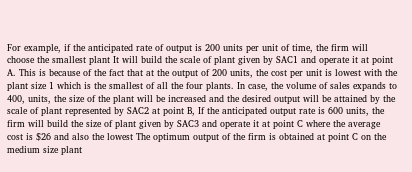For example, if the anticipated rate of output is 200 units per unit of time, the firm will choose the smallest plant It will build the scale of plant given by SAC1 and operate it at point A. This is because of the fact that at the output of 200 units, the cost per unit is lowest with the plant size 1 which is the smallest of all the four plants. In case, the volume of sales expands to 400, units, the size of the plant will be increased and the desired output will be attained by the scale of plant represented by SAC2 at point B, If the anticipated output rate is 600 units, the firm will build the size of plant given by SAC3 and operate it at point C where the average cost is $26 and also the lowest The optimum output of the firm is obtained at point C on the medium size plant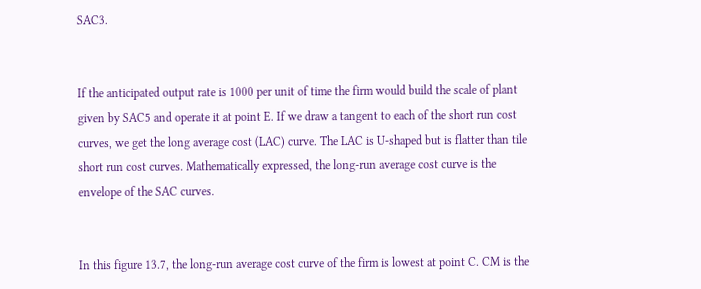SAC3.


If the anticipated output rate is 1000 per unit of time the firm would build the scale of plant given by SAC5 and operate it at point E. If we draw a tangent to each of the short run cost curves, we get the long average cost (LAC) curve. The LAC is U-shaped but is flatter than tile short run cost curves. Mathematically expressed, the long-run average cost curve is the envelope of the SAC curves.


In this figure 13.7, the long-run average cost curve of the firm is lowest at point C. CM is the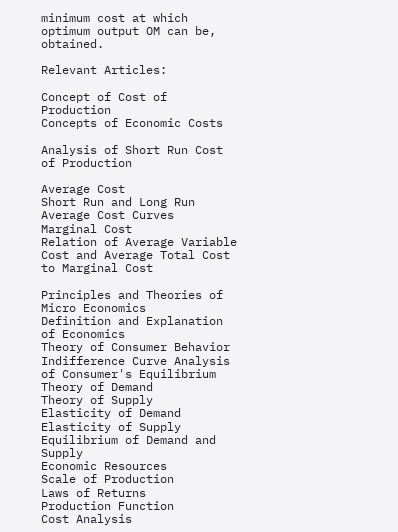minimum cost at which optimum output OM can be, obtained.

Relevant Articles:

Concept of Cost of Production
Concepts of Economic Costs

Analysis of Short Run Cost of Production

Average Cost
Short Run and Long Run Average Cost Curves
Marginal Cost
Relation of Average Variable Cost and Average Total Cost to Marginal Cost

Principles and Theories of Micro Economics
Definition and Explanation of Economics
Theory of Consumer Behavior
Indifference Curve Analysis of Consumer's Equilibrium
Theory of Demand
Theory of Supply
Elasticity of Demand
Elasticity of Supply
Equilibrium of Demand and Supply
Economic Resources
Scale of Production
Laws of Returns
Production Function
Cost Analysis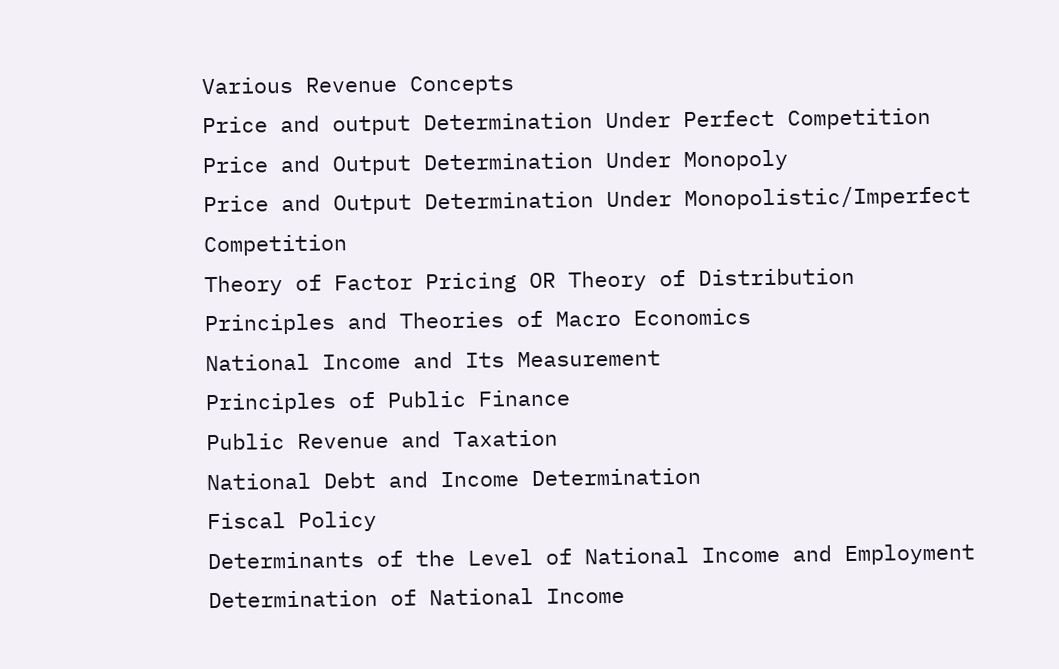Various Revenue Concepts
Price and output Determination Under Perfect Competition
Price and Output Determination Under Monopoly
Price and Output Determination Under Monopolistic/Imperfect Competition
Theory of Factor Pricing OR Theory of Distribution
Principles and Theories of Macro Economics
National Income and Its Measurement
Principles of Public Finance
Public Revenue and Taxation
National Debt and Income Determination
Fiscal Policy
Determinants of the Level of National Income and Employment
Determination of National Income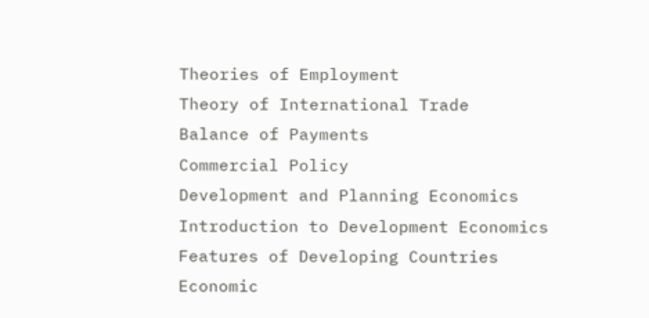Theories of Employment
Theory of International Trade
Balance of Payments
Commercial Policy
Development and Planning Economics
Introduction to Development Economics
Features of Developing Countries
Economic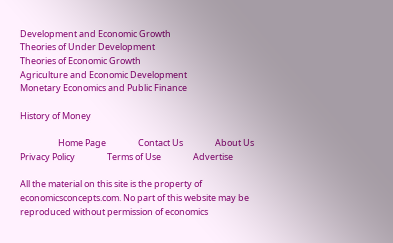Development and Economic Growth
Theories of Under Development
Theories of Economic Growth
Agriculture and Economic Development
Monetary Economics and Public Finance

History of Money

                   Home Page                Contact Us                About Us                Privacy Policy                Terms of Use                Advertise

All the material on this site is the property of economicsconcepts.com. No part of this website may be reproduced without permission of economics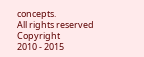concepts.
All rights reserved Copyright
2010 - 2015